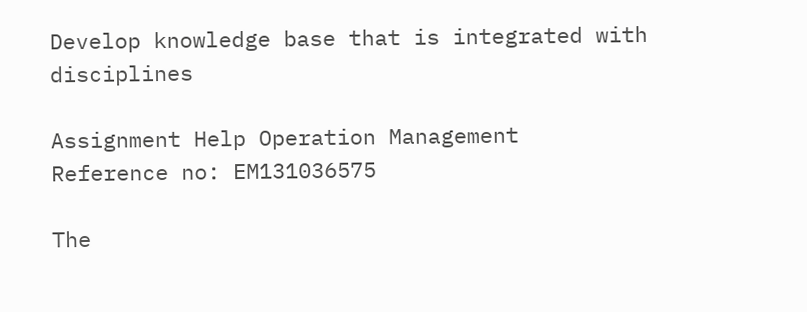Develop knowledge base that is integrated with disciplines

Assignment Help Operation Management
Reference no: EM131036575

The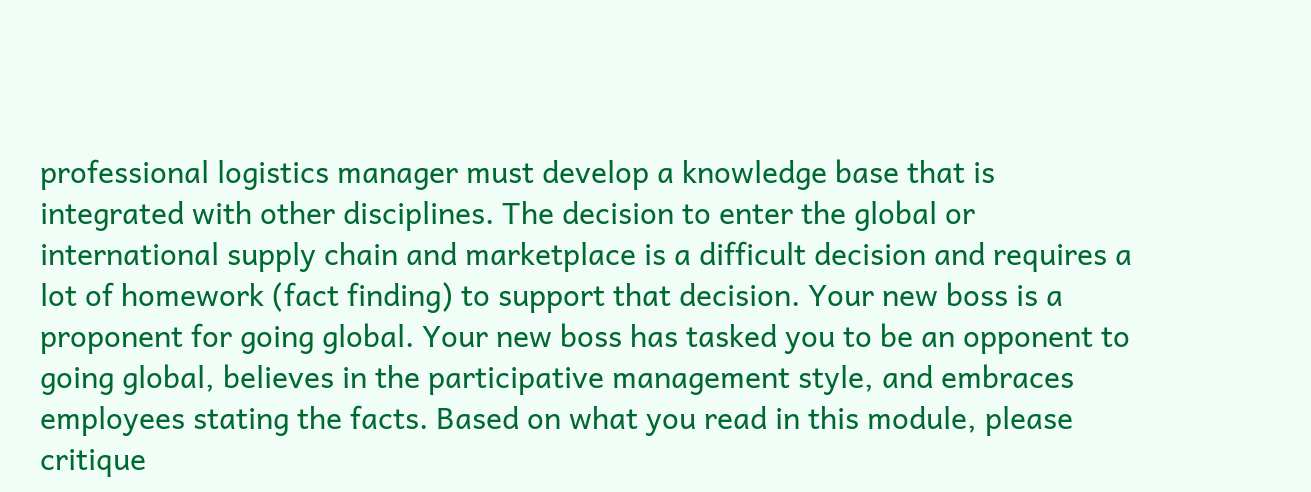professional logistics manager must develop a knowledge base that is integrated with other disciplines. The decision to enter the global or international supply chain and marketplace is a difficult decision and requires a lot of homework (fact finding) to support that decision. Your new boss is a proponent for going global. Your new boss has tasked you to be an opponent to going global, believes in the participative management style, and embraces employees stating the facts. Based on what you read in this module, please critique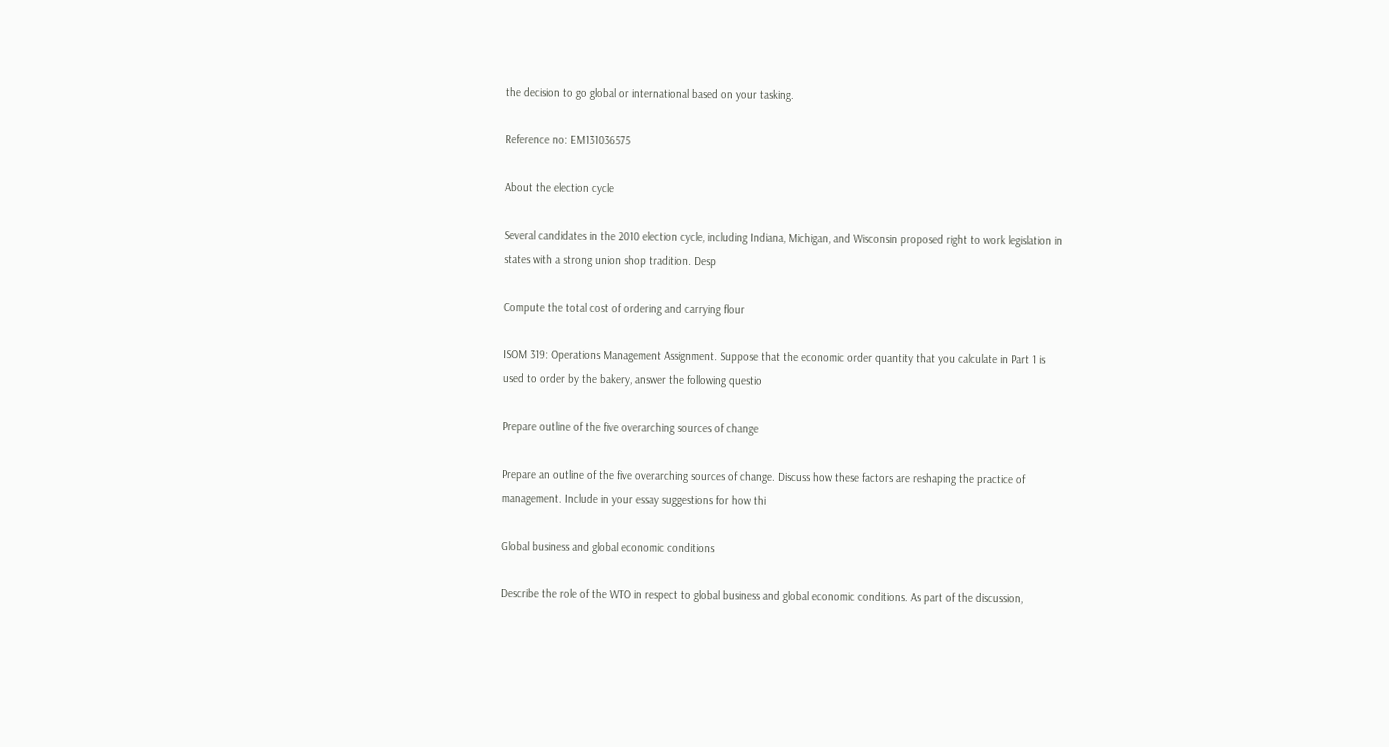the decision to go global or international based on your tasking.

Reference no: EM131036575

About the election cycle

Several candidates in the 2010 election cycle, including Indiana, Michigan, and Wisconsin proposed right to work legislation in states with a strong union shop tradition. Desp

Compute the total cost of ordering and carrying flour

ISOM 319: Operations Management Assignment. Suppose that the economic order quantity that you calculate in Part 1 is used to order by the bakery, answer the following questio

Prepare outline of the five overarching sources of change

Prepare an outline of the five overarching sources of change. Discuss how these factors are reshaping the practice of management. Include in your essay suggestions for how thi

Global business and global economic conditions

Describe the role of the WTO in respect to global business and global economic conditions. As part of the discussion,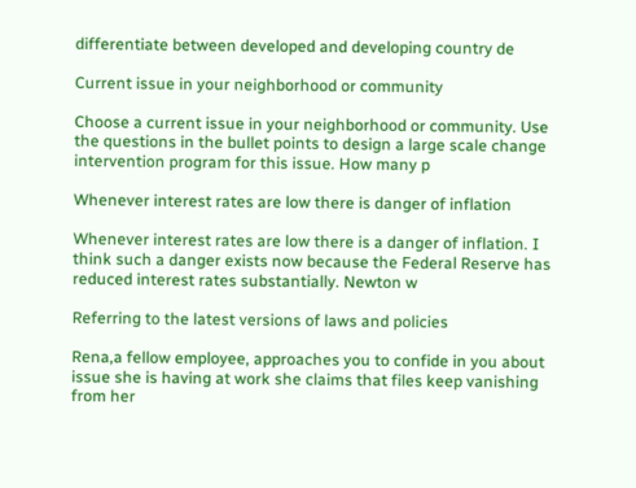differentiate between developed and developing country de

Current issue in your neighborhood or community

Choose a current issue in your neighborhood or community. Use the questions in the bullet points to design a large scale change intervention program for this issue. How many p

Whenever interest rates are low there is danger of inflation

Whenever interest rates are low there is a danger of inflation. I think such a danger exists now because the Federal Reserve has reduced interest rates substantially. Newton w

Referring to the latest versions of laws and policies

Rena,a fellow employee, approaches you to confide in you about issue she is having at work she claims that files keep vanishing from her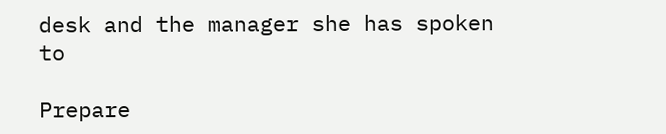desk and the manager she has spoken to

Prepare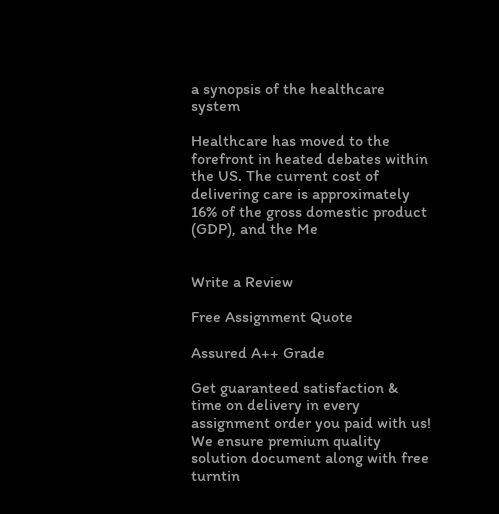a synopsis of the healthcare system

Healthcare has moved to the forefront in heated debates within the US. The current cost of delivering care is approximately 16% of the gross domestic product (GDP), and the Me


Write a Review

Free Assignment Quote

Assured A++ Grade

Get guaranteed satisfaction & time on delivery in every assignment order you paid with us! We ensure premium quality solution document along with free turntin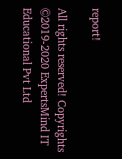report!

All rights reserved! Copyrights ©2019-2020 ExpertsMind IT Educational Pvt Ltd